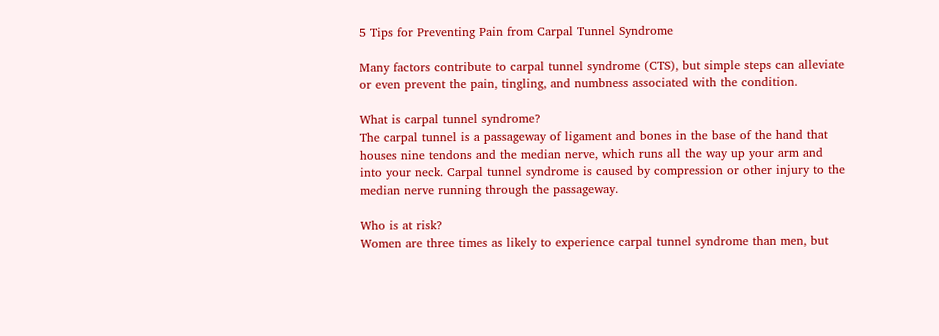5 Tips for Preventing Pain from Carpal Tunnel Syndrome

Many factors contribute to carpal tunnel syndrome (CTS), but simple steps can alleviate or even prevent the pain, tingling, and numbness associated with the condition.

What is carpal tunnel syndrome?
The carpal tunnel is a passageway of ligament and bones in the base of the hand that houses nine tendons and the median nerve, which runs all the way up your arm and into your neck. Carpal tunnel syndrome is caused by compression or other injury to the median nerve running through the passageway.

Who is at risk?
Women are three times as likely to experience carpal tunnel syndrome than men, but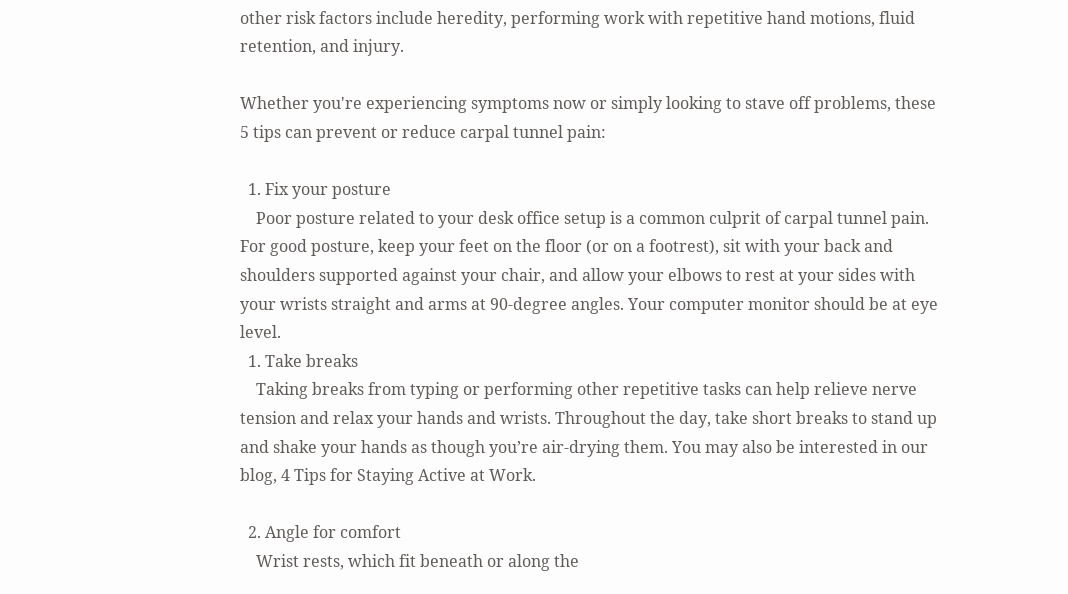other risk factors include heredity, performing work with repetitive hand motions, fluid retention, and injury.

Whether you're experiencing symptoms now or simply looking to stave off problems, these 5 tips can prevent or reduce carpal tunnel pain:

  1. Fix your posture
    Poor posture related to your desk office setup is a common culprit of carpal tunnel pain. For good posture, keep your feet on the floor (or on a footrest), sit with your back and shoulders supported against your chair, and allow your elbows to rest at your sides with your wrists straight and arms at 90-degree angles. Your computer monitor should be at eye level.
  1. Take breaks
    Taking breaks from typing or performing other repetitive tasks can help relieve nerve tension and relax your hands and wrists. Throughout the day, take short breaks to stand up and shake your hands as though you’re air-drying them. You may also be interested in our blog, 4 Tips for Staying Active at Work.

  2. Angle for comfort
    Wrist rests, which fit beneath or along the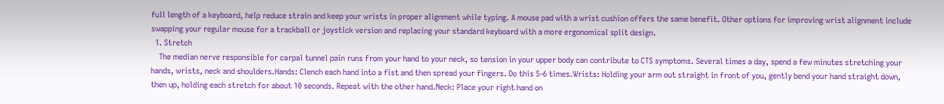full length of a keyboard, help reduce strain and keep your wrists in proper alignment while typing. A mouse pad with a wrist cushion offers the same benefit. Other options for improving wrist alignment include swapping your regular mouse for a trackball or joystick version and replacing your standard keyboard with a more ergonomical split design.
  1. Stretch
    The median nerve responsible for carpal tunnel pain runs from your hand to your neck, so tension in your upper body can contribute to CTS symptoms. Several times a day, spend a few minutes stretching your hands, wrists, neck and shoulders.Hands: Clench each hand into a fist and then spread your fingers. Do this 5-6 times.Wrists: Holding your arm out straight in front of you, gently bend your hand straight down, then up, holding each stretch for about 10 seconds. Repeat with the other hand.Neck: Place your right hand on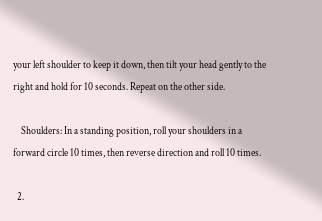your left shoulder to keep it down, then tilt your head gently to the right and hold for 10 seconds. Repeat on the other side.

    Shoulders: In a standing position, roll your shoulders in a forward circle 10 times, then reverse direction and roll 10 times.

  2.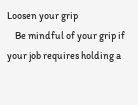Loosen your grip
    Be mindful of your grip if your job requires holding a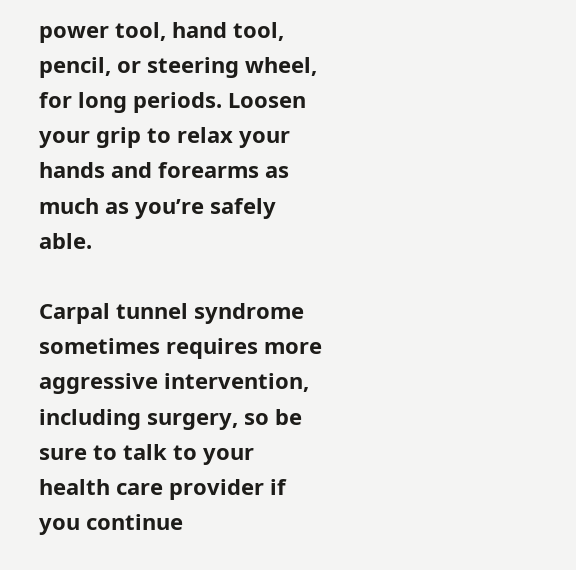power tool, hand tool, pencil, or steering wheel, for long periods. Loosen your grip to relax your hands and forearms as much as you’re safely able.

Carpal tunnel syndrome sometimes requires more aggressive intervention, including surgery, so be sure to talk to your health care provider if you continue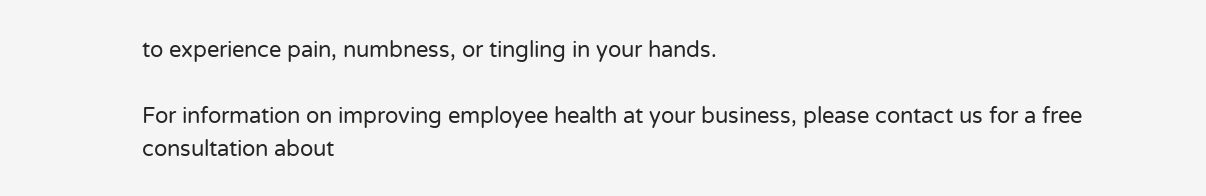to experience pain, numbness, or tingling in your hands.

For information on improving employee health at your business, please contact us for a free consultation about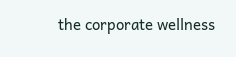the corporate wellness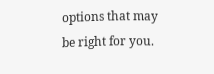options that may be right for you.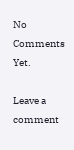No Comments Yet.

Leave a comment